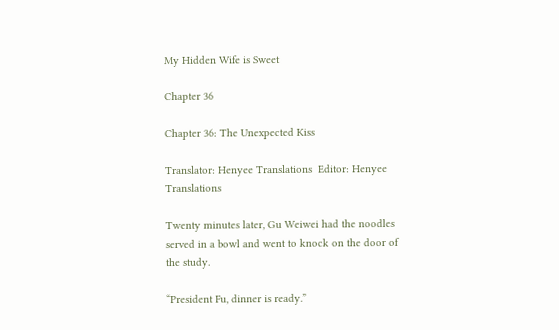My Hidden Wife is Sweet

Chapter 36

Chapter 36: The Unexpected Kiss

Translator: Henyee Translations  Editor: Henyee Translations

Twenty minutes later, Gu Weiwei had the noodles served in a bowl and went to knock on the door of the study.

“President Fu, dinner is ready.”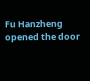Fu Hanzheng opened the door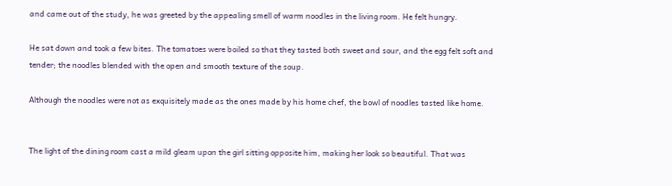and came out of the study, he was greeted by the appealing smell of warm noodles in the living room. He felt hungry.

He sat down and took a few bites. The tomatoes were boiled so that they tasted both sweet and sour, and the egg felt soft and tender; the noodles blended with the open and smooth texture of the soup.

Although the noodles were not as exquisitely made as the ones made by his home chef, the bowl of noodles tasted like home.


The light of the dining room cast a mild gleam upon the girl sitting opposite him, making her look so beautiful. That was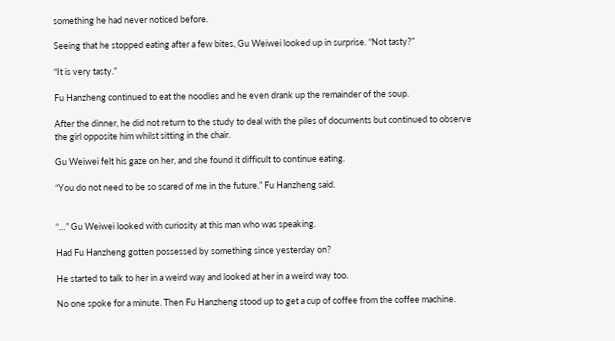something he had never noticed before.

Seeing that he stopped eating after a few bites, Gu Weiwei looked up in surprise. “Not tasty?”

“It is very tasty.”

Fu Hanzheng continued to eat the noodles and he even drank up the remainder of the soup.

After the dinner, he did not return to the study to deal with the piles of documents but continued to observe the girl opposite him whilst sitting in the chair.

Gu Weiwei felt his gaze on her, and she found it difficult to continue eating.

“You do not need to be so scared of me in the future.” Fu Hanzheng said.


“…” Gu Weiwei looked with curiosity at this man who was speaking.

Had Fu Hanzheng gotten possessed by something since yesterday on?

He started to talk to her in a weird way and looked at her in a weird way too.

No one spoke for a minute. Then Fu Hanzheng stood up to get a cup of coffee from the coffee machine.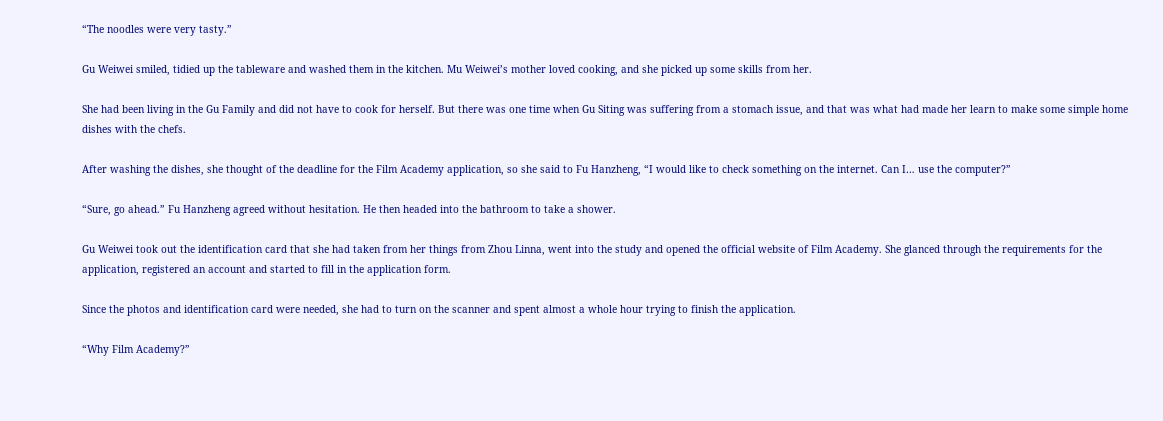“The noodles were very tasty.”

Gu Weiwei smiled, tidied up the tableware and washed them in the kitchen. Mu Weiwei’s mother loved cooking, and she picked up some skills from her.

She had been living in the Gu Family and did not have to cook for herself. But there was one time when Gu Siting was suffering from a stomach issue, and that was what had made her learn to make some simple home dishes with the chefs.

After washing the dishes, she thought of the deadline for the Film Academy application, so she said to Fu Hanzheng, “I would like to check something on the internet. Can I… use the computer?”

“Sure, go ahead.” Fu Hanzheng agreed without hesitation. He then headed into the bathroom to take a shower.

Gu Weiwei took out the identification card that she had taken from her things from Zhou Linna, went into the study and opened the official website of Film Academy. She glanced through the requirements for the application, registered an account and started to fill in the application form.

Since the photos and identification card were needed, she had to turn on the scanner and spent almost a whole hour trying to finish the application.

“Why Film Academy?”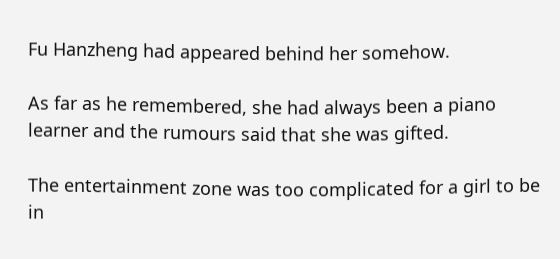Fu Hanzheng had appeared behind her somehow.

As far as he remembered, she had always been a piano learner and the rumours said that she was gifted.

The entertainment zone was too complicated for a girl to be in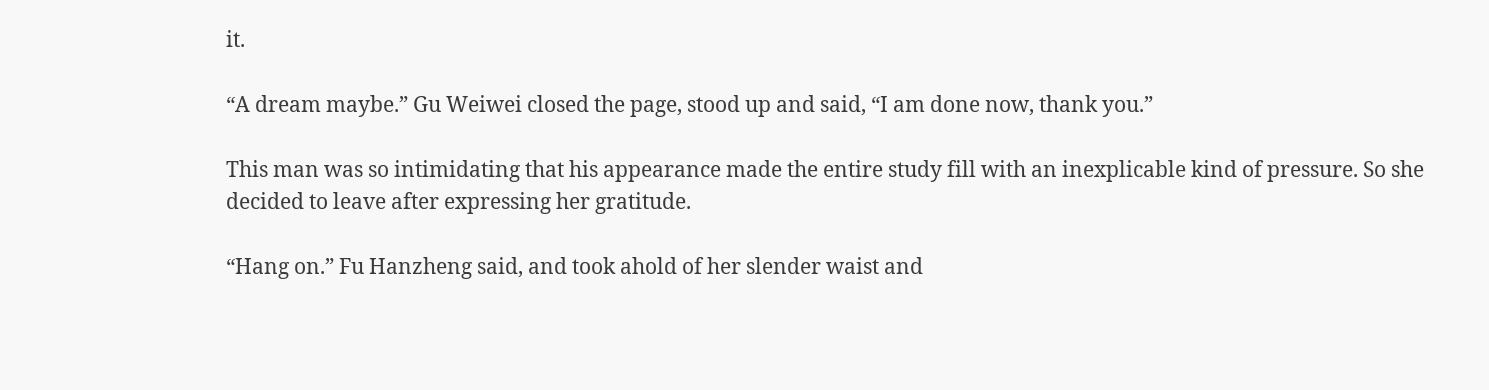it.

“A dream maybe.” Gu Weiwei closed the page, stood up and said, “I am done now, thank you.”

This man was so intimidating that his appearance made the entire study fill with an inexplicable kind of pressure. So she decided to leave after expressing her gratitude.

“Hang on.” Fu Hanzheng said, and took ahold of her slender waist and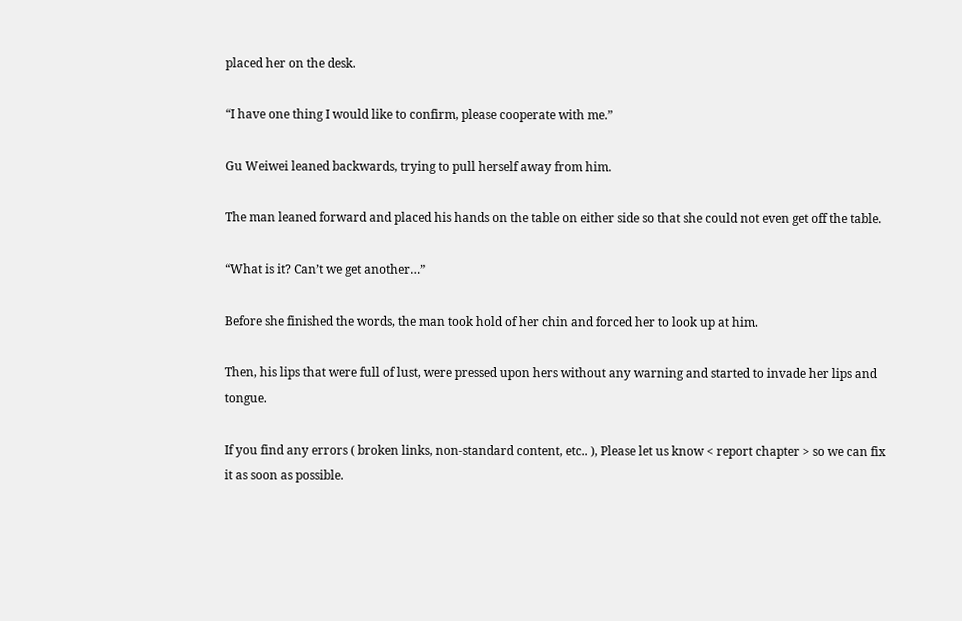placed her on the desk.

“I have one thing I would like to confirm, please cooperate with me.”

Gu Weiwei leaned backwards, trying to pull herself away from him.

The man leaned forward and placed his hands on the table on either side so that she could not even get off the table.

“What is it? Can’t we get another…”

Before she finished the words, the man took hold of her chin and forced her to look up at him.

Then, his lips that were full of lust, were pressed upon hers without any warning and started to invade her lips and tongue.

If you find any errors ( broken links, non-standard content, etc.. ), Please let us know < report chapter > so we can fix it as soon as possible.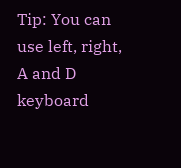Tip: You can use left, right, A and D keyboard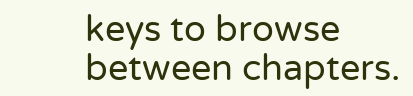keys to browse between chapters.